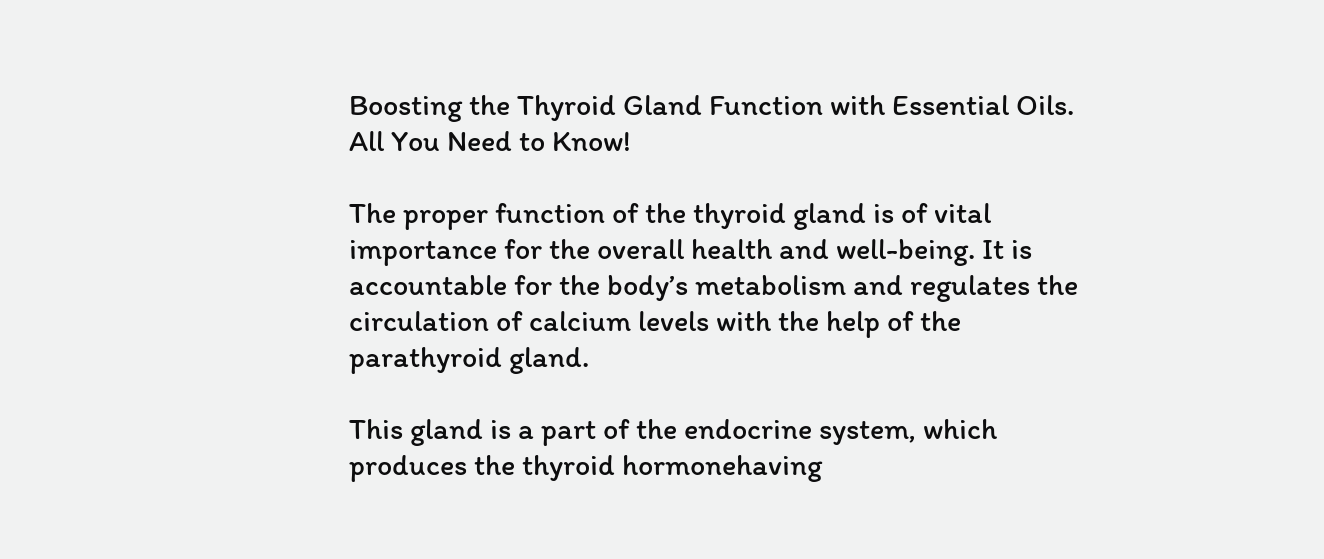Boosting the Thyroid Gland Function with Essential Oils. All You Need to Know!

The proper function of the thyroid gland is of vital importance for the overall health and well-being. It is accountable for the body’s metabolism and regulates the circulation of calcium levels with the help of the parathyroid gland.

This gland is a part of the endocrine system, which produces the thyroid hormonehaving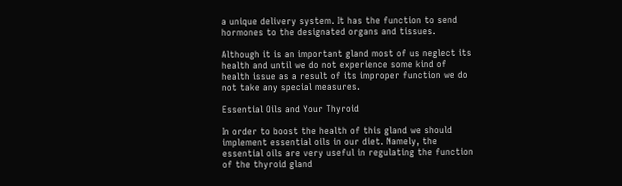a unique delivery system. It has the function to send hormones to the designated organs and tissues.

Although it is an important gland most of us neglect its health and until we do not experience some kind of health issue as a result of its improper function we do not take any special measures.

Essential Oils and Your Thyroid

In order to boost the health of this gland we should implement essential oils in our diet. Namely, the essential oils are very useful in regulating the function of the thyroid gland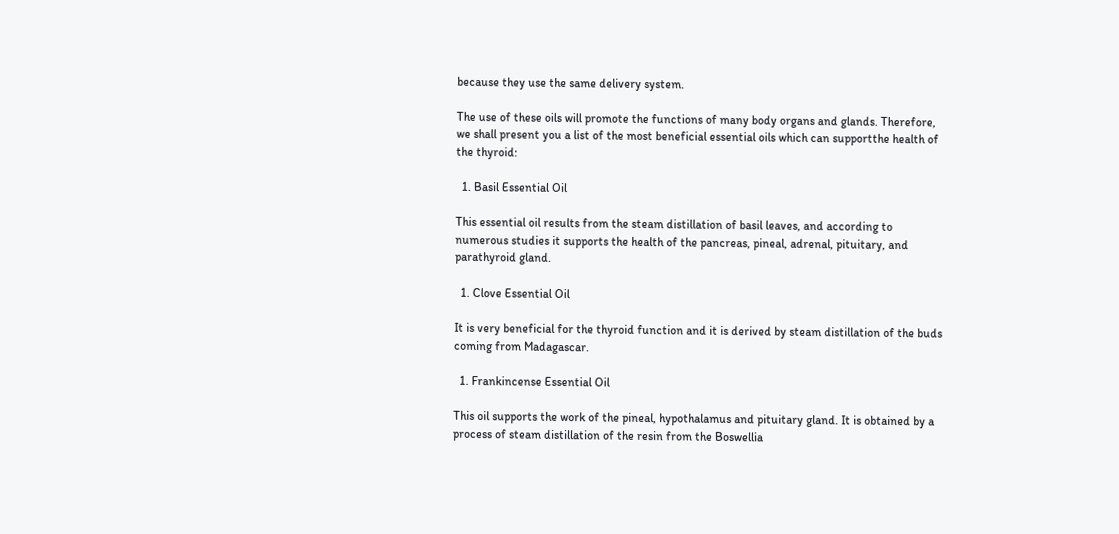because they use the same delivery system.

The use of these oils will promote the functions of many body organs and glands. Therefore, we shall present you a list of the most beneficial essential oils which can supportthe health of the thyroid:

  1. Basil Essential Oil

This essential oil results from the steam distillation of basil leaves, and according to numerous studies it supports the health of the pancreas, pineal, adrenal, pituitary, and parathyroid gland.

  1. Clove Essential Oil

It is very beneficial for the thyroid function and it is derived by steam distillation of the buds coming from Madagascar.

  1. Frankincense Essential Oil

This oil supports the work of the pineal, hypothalamus and pituitary gland. It is obtained by a process of steam distillation of the resin from the Boswellia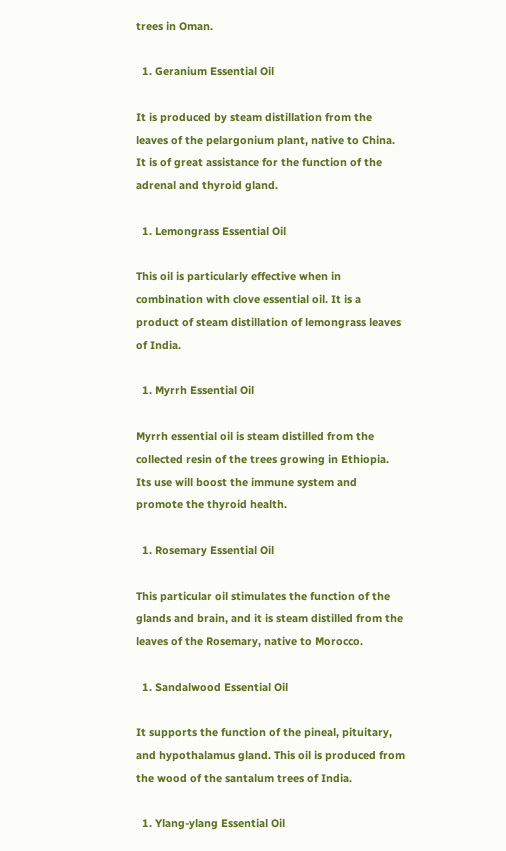trees in Oman.

  1. Geranium Essential Oil

It is produced by steam distillation from the leaves of the pelargonium plant, native to China. It is of great assistance for the function of the adrenal and thyroid gland.

  1. Lemongrass Essential Oil

This oil is particularly effective when in combination with clove essential oil. It is a product of steam distillation of lemongrass leaves of India.

  1. Myrrh Essential Oil

Myrrh essential oil is steam distilled from the collected resin of the trees growing in Ethiopia. Its use will boost the immune system and promote the thyroid health.

  1. Rosemary Essential Oil

This particular oil stimulates the function of the glands and brain, and it is steam distilled from the leaves of the Rosemary, native to Morocco.

  1. Sandalwood Essential Oil

It supports the function of the pineal, pituitary, and hypothalamus gland. This oil is produced from the wood of the santalum trees of India.

  1. Ylang-ylang Essential Oil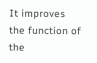It improves the function of the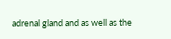adrenal gland and as well as the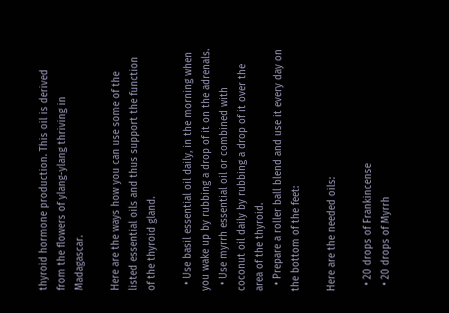thyroid hormone production. This oil is derived from the flowers of ylang-ylang thriving in Madagascar.

Here are the ways how you can use some of the listed essential oils and thus support the function of the thyroid gland.

  • Use basil essential oil daily, in the morning when you wake up by rubbing a drop of it on the adrenals.
  • Use myrrh essential oil or combined with coconut oil daily by rubbing a drop of it over the area of the thyroid.
  • Prepare a roller ball blend and use it every day on the bottom of the feet:

Here are the needed oils:

  • 20 drops of Frankincense
  • 20 drops of Myrrh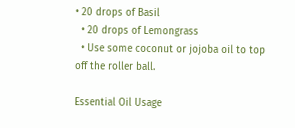• 20 drops of Basil
  • 20 drops of Lemongrass
  • Use some coconut or jojoba oil to top off the roller ball.

Essential Oil Usage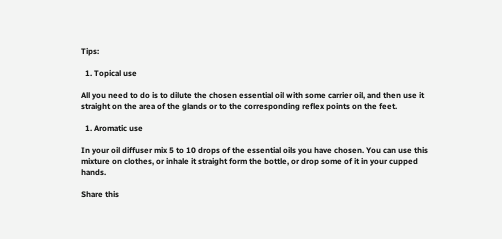Tips:

  1. Topical use

All you need to do is to dilute the chosen essential oil with some carrier oil, and then use it straight on the area of the glands or to the corresponding reflex points on the feet.

  1. Aromatic use

In your oil diffuser mix 5 to 10 drops of the essential oils you have chosen. You can use this mixture on clothes, or inhale it straight form the bottle, or drop some of it in your cupped hands.

Share this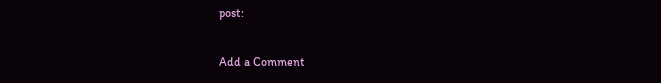post:

Add a Comment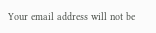Your email address will not be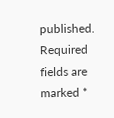published. Required fields are marked *